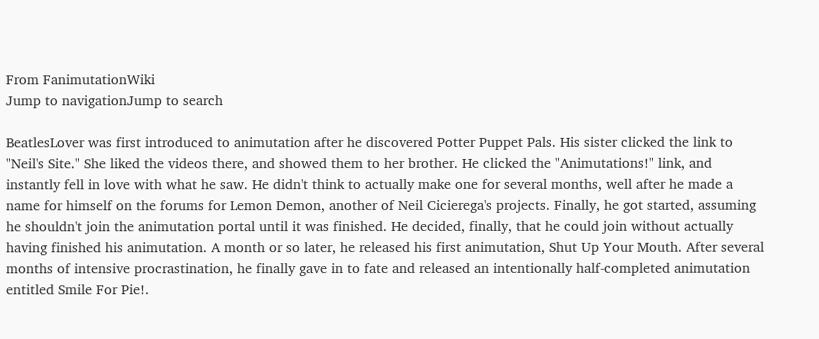From FanimutationWiki
Jump to navigationJump to search

BeatlesLover was first introduced to animutation after he discovered Potter Puppet Pals. His sister clicked the link to "Neil's Site." She liked the videos there, and showed them to her brother. He clicked the "Animutations!" link, and instantly fell in love with what he saw. He didn't think to actually make one for several months, well after he made a name for himself on the forums for Lemon Demon, another of Neil Cicierega's projects. Finally, he got started, assuming he shouldn't join the animutation portal until it was finished. He decided, finally, that he could join without actually having finished his animutation. A month or so later, he released his first animutation, Shut Up Your Mouth. After several months of intensive procrastination, he finally gave in to fate and released an intentionally half-completed animutation entitled Smile For Pie!.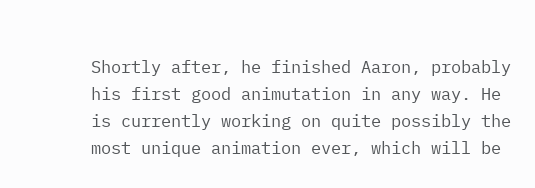Shortly after, he finished Aaron, probably his first good animutation in any way. He is currently working on quite possibly the most unique animation ever, which will be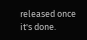released once it's done.